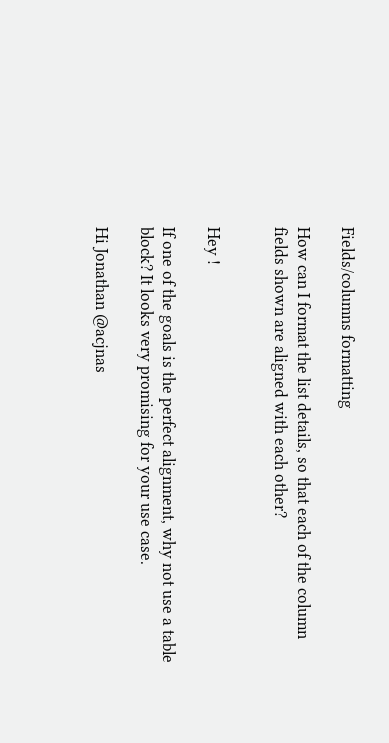Fields/columns formatting

How can I format the list details, so that each of the column fields shown are aligned with each other?


Hey !

If one of the goals is the perfect alignment, why not use a table block? It looks very promising for your use case.

Hi Jonathan @acjnas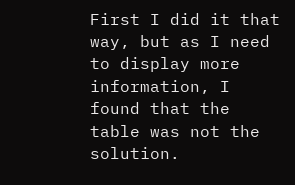First I did it that way, but as I need to display more information, I found that the table was not the solution.